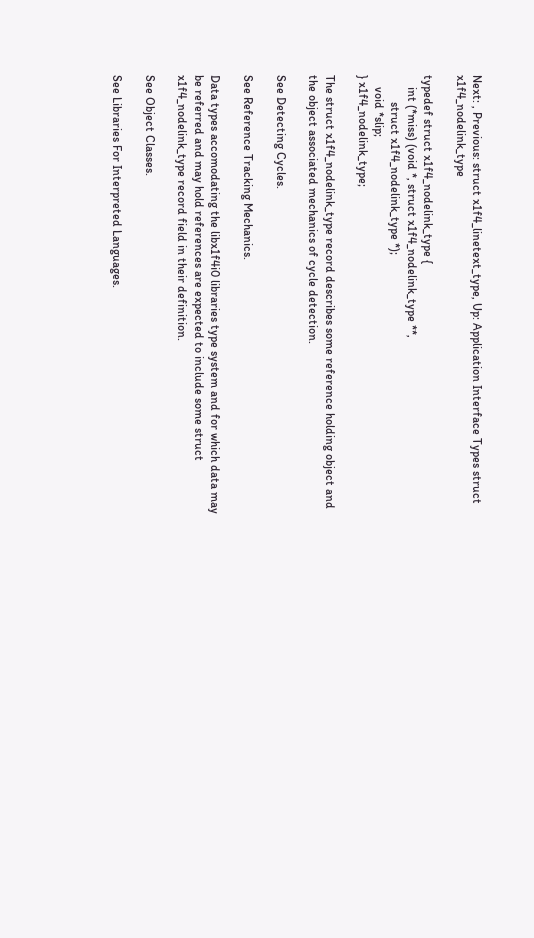Next: , Previous: struct x1f4_linetext_type, Up: Application Interface Types struct x1f4_nodelink_type

typedef struct x1f4_nodelink_type {
    int (*miss) (void *, struct x1f4_nodelink_type **,
         struct x1f4_nodelink_type *);
    void *slip;
} x1f4_nodelink_type;

The struct x1f4_nodelink_type record describes some reference holding object and the object associated mechanics of cycle detection.

See Detecting Cycles.

See Reference Tracking Mechanics.

Data types accomodating the libx1f4i0 libraries type system and for which data may be referred and may hold references are expected to include some struct x1f4_nodelink_type record field in their definition.

See Object Classes.

See Libraries For Interpreted Languages.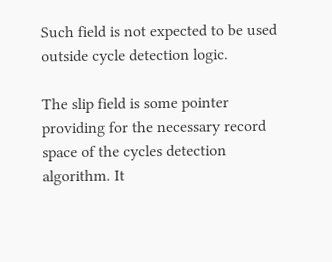Such field is not expected to be used outside cycle detection logic.

The slip field is some pointer providing for the necessary record space of the cycles detection algorithm. It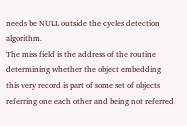needs be NULL outside the cycles detection algorithm.
The miss field is the address of the routine determining whether the object embedding this very record is part of some set of objects referring one each other and being not referred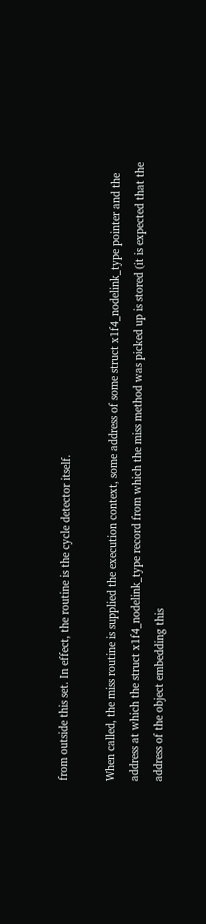from outside this set. In effect, the routine is the cycle detector itself.

When called, the miss routine is supplied the execution context, some address of some struct x1f4_nodelink_type pointer and the address at which the struct x1f4_nodelink_type record from which the miss method was picked up is stored (it is expected that the address of the object embedding this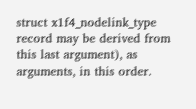struct x1f4_nodelink_type record may be derived from this last argument), as arguments, in this order.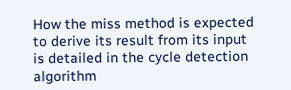How the miss method is expected to derive its result from its input is detailed in the cycle detection algorithm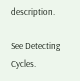description.

See Detecting Cycles.